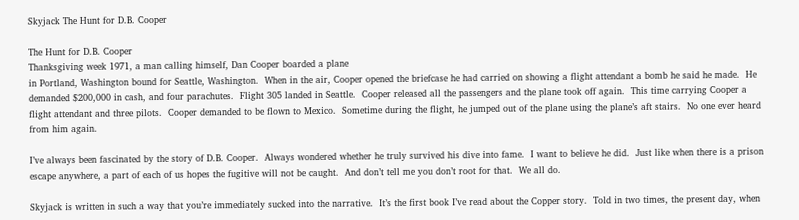Skyjack The Hunt for D.B. Cooper

The Hunt for D.B. Cooper
Thanksgiving week 1971, a man calling himself, Dan Cooper boarded a plane
in Portland, Washington bound for Seattle, Washington.  When in the air, Cooper opened the briefcase he had carried on showing a flight attendant a bomb he said he made.  He demanded $200,000 in cash, and four parachutes.  Flight 305 landed in Seattle.  Cooper released all the passengers and the plane took off again.  This time carrying Cooper a flight attendant and three pilots.  Cooper demanded to be flown to Mexico.  Sometime during the flight, he jumped out of the plane using the plane’s aft stairs.  No one ever heard from him again.

I’ve always been fascinated by the story of D.B. Cooper.  Always wondered whether he truly survived his dive into fame.  I want to believe he did.  Just like when there is a prison escape anywhere, a part of each of us hopes the fugitive will not be caught.  And don’t tell me you don’t root for that.  We all do.

Skyjack is written in such a way that you’re immediately sucked into the narrative.  It’s the first book I’ve read about the Copper story.  Told in two times, the present day, when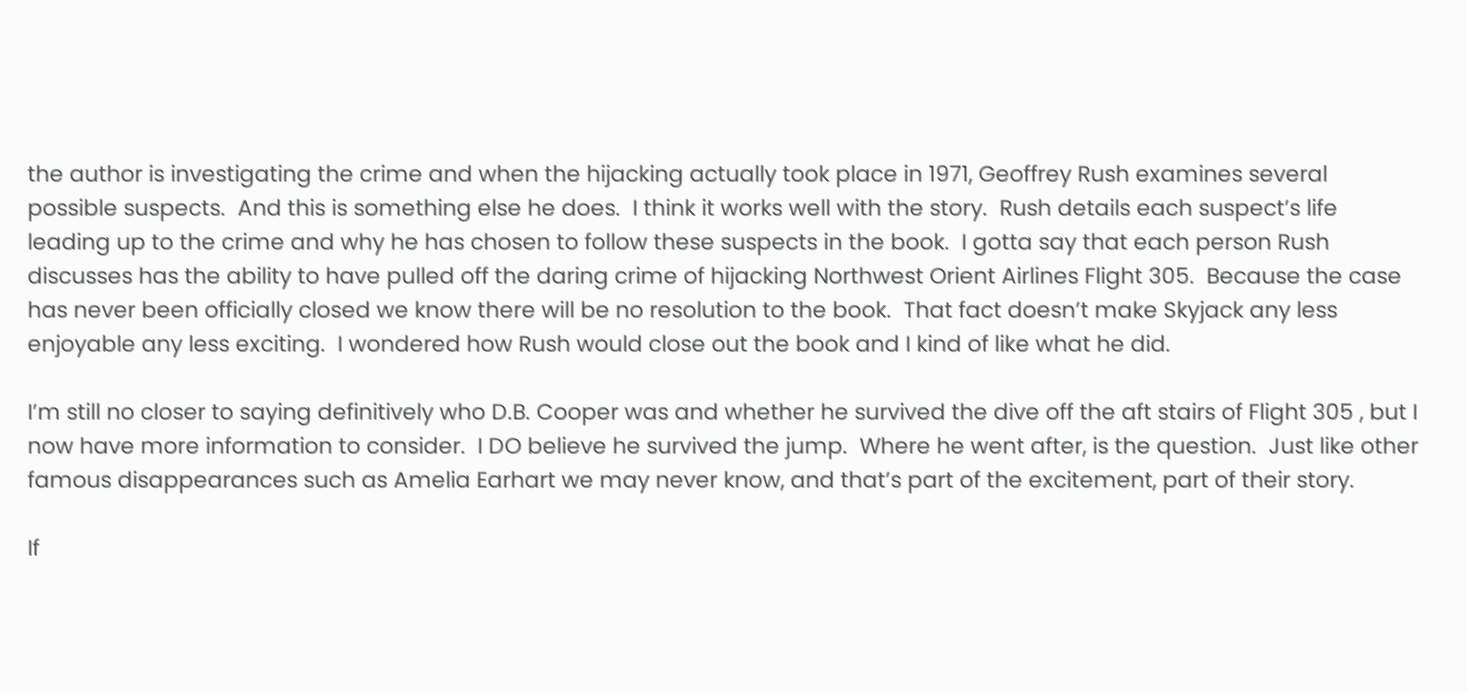the author is investigating the crime and when the hijacking actually took place in 1971, Geoffrey Rush examines several possible suspects.  And this is something else he does.  I think it works well with the story.  Rush details each suspect’s life leading up to the crime and why he has chosen to follow these suspects in the book.  I gotta say that each person Rush discusses has the ability to have pulled off the daring crime of hijacking Northwest Orient Airlines Flight 305.  Because the case has never been officially closed we know there will be no resolution to the book.  That fact doesn’t make Skyjack any less enjoyable any less exciting.  I wondered how Rush would close out the book and I kind of like what he did.

I’m still no closer to saying definitively who D.B. Cooper was and whether he survived the dive off the aft stairs of Flight 305 , but I now have more information to consider.  I DO believe he survived the jump.  Where he went after, is the question.  Just like other famous disappearances such as Amelia Earhart we may never know, and that’s part of the excitement, part of their story.

If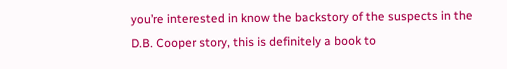you’re interested in know the backstory of the suspects in the D.B. Cooper story, this is definitely a book to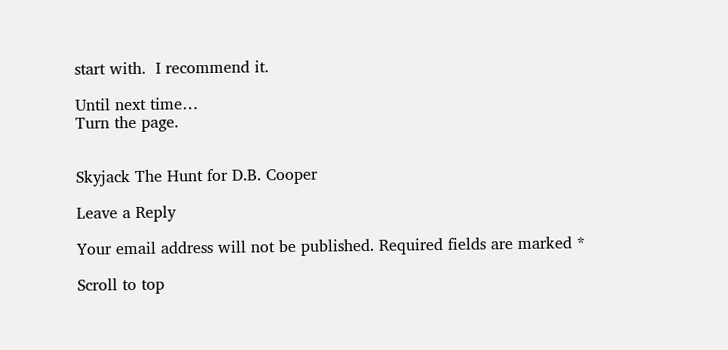start with.  I recommend it.

Until next time…
Turn the page.


Skyjack The Hunt for D.B. Cooper

Leave a Reply

Your email address will not be published. Required fields are marked *

Scroll to top